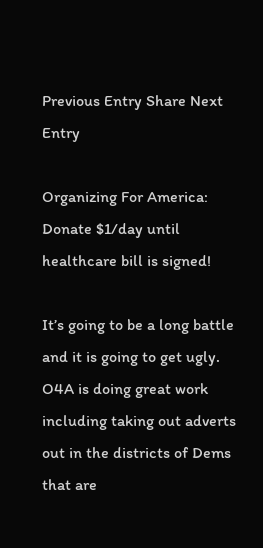Previous Entry Share Next Entry

Organizing For America: Donate $1/day until healthcare bill is signed!

It’s going to be a long battle and it is going to get ugly. O4A is doing great work including taking out adverts out in the districts of Dems that are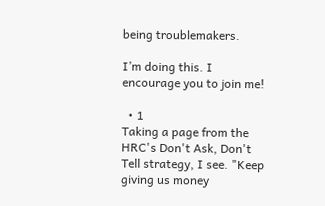being troublemakers.

I’m doing this. I encourage you to join me!

  • 1
Taking a page from the HRC's Don't Ask, Don't Tell strategy, I see. "Keep giving us money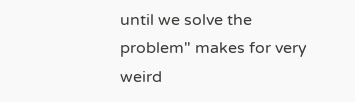until we solve the problem" makes for very weird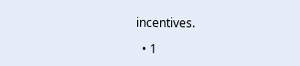incentives.

  • 1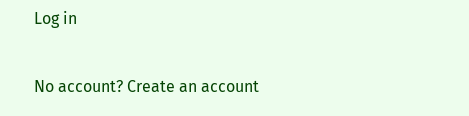Log in

No account? Create an account